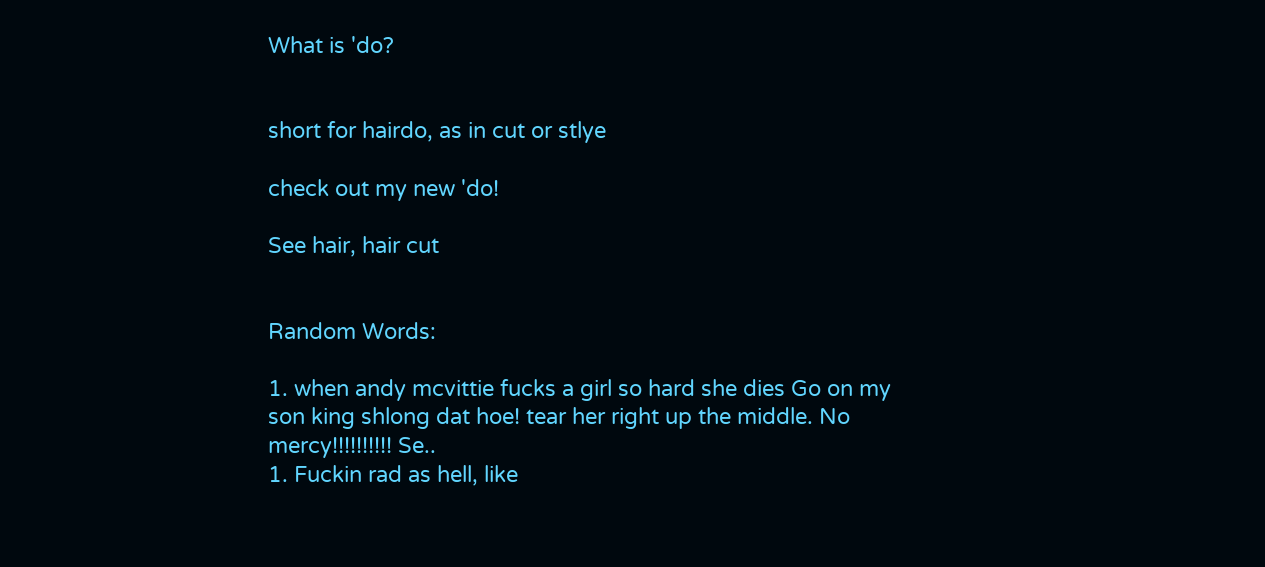What is 'do?


short for hairdo, as in cut or stlye

check out my new 'do!

See hair, hair cut


Random Words:

1. when andy mcvittie fucks a girl so hard she dies Go on my son king shlong dat hoe! tear her right up the middle. No mercy!!!!!!!!!! Se..
1. Fuckin rad as hell, like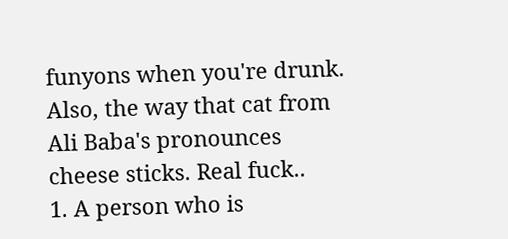funyons when you're drunk. Also, the way that cat from Ali Baba's pronounces cheese sticks. Real fuck..
1. A person who is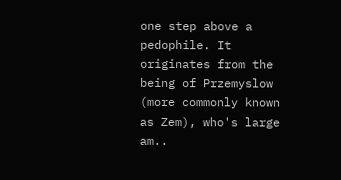one step above a pedophile. It originates from the being of Przemyslow (more commonly known as Zem), who's large am..